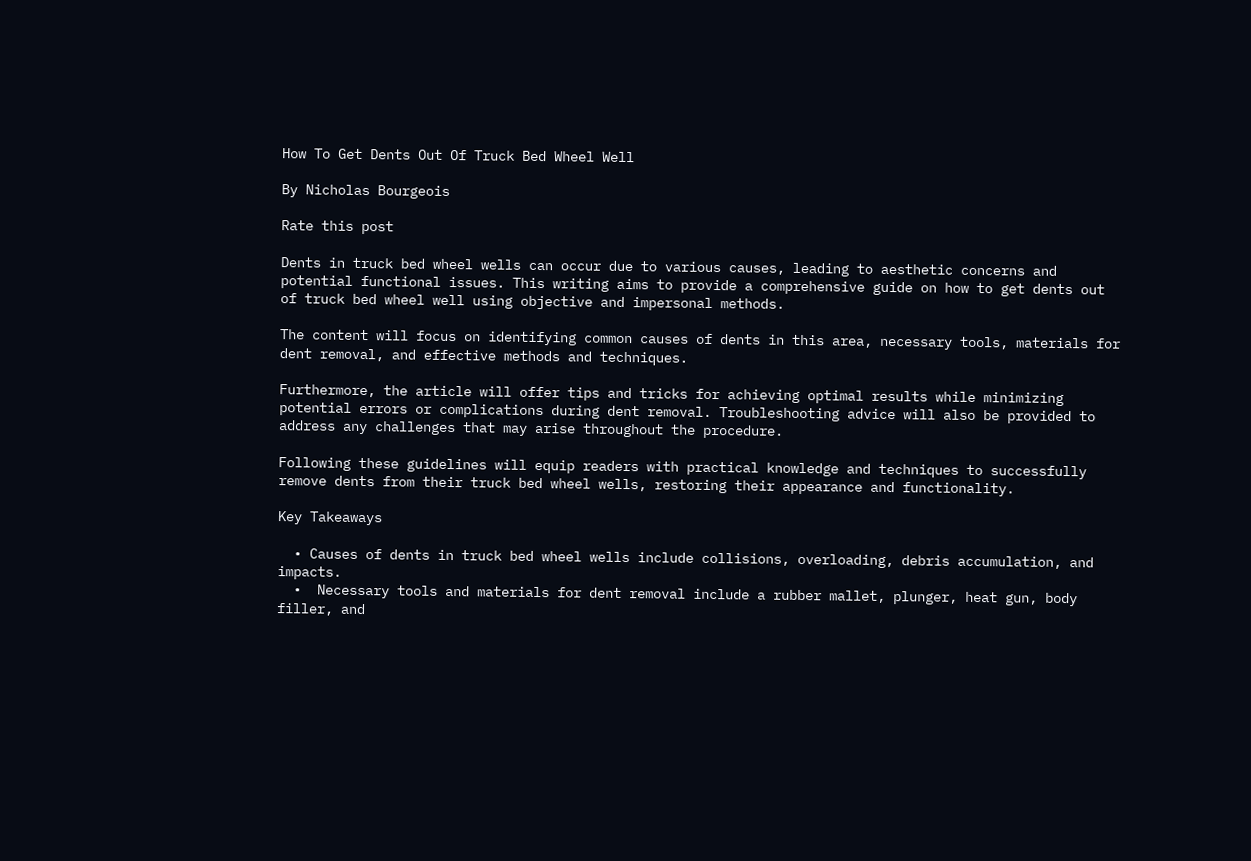How To Get Dents Out Of Truck Bed Wheel Well

By Nicholas Bourgeois

Rate this post

Dents in truck bed wheel wells can occur due to various causes, leading to aesthetic concerns and potential functional issues. This writing aims to provide a comprehensive guide on how to get dents out of truck bed wheel well using objective and impersonal methods.

The content will focus on identifying common causes of dents in this area, necessary tools, materials for dent removal, and effective methods and techniques.

Furthermore, the article will offer tips and tricks for achieving optimal results while minimizing potential errors or complications during dent removal. Troubleshooting advice will also be provided to address any challenges that may arise throughout the procedure.

Following these guidelines will equip readers with practical knowledge and techniques to successfully remove dents from their truck bed wheel wells, restoring their appearance and functionality.

Key Takeaways

  • Causes of dents in truck bed wheel wells include collisions, overloading, debris accumulation, and impacts.
  •  Necessary tools and materials for dent removal include a rubber mallet, plunger, heat gun, body filler, and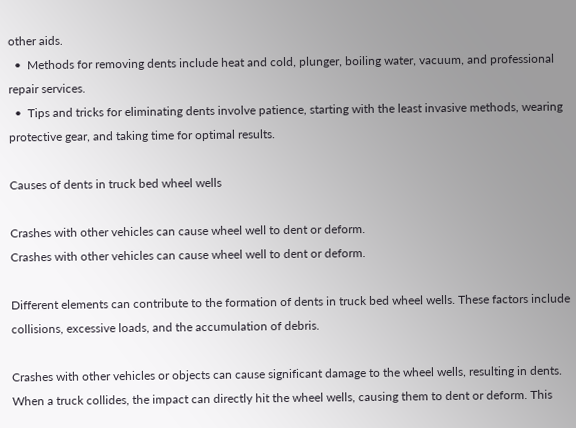other aids.
  •  Methods for removing dents include heat and cold, plunger, boiling water, vacuum, and professional repair services.
  •  Tips and tricks for eliminating dents involve patience, starting with the least invasive methods, wearing protective gear, and taking time for optimal results.

Causes of dents in truck bed wheel wells

Crashes with other vehicles can cause wheel well to dent or deform.
Crashes with other vehicles can cause wheel well to dent or deform.

Different elements can contribute to the formation of dents in truck bed wheel wells. These factors include collisions, excessive loads, and the accumulation of debris.

Crashes with other vehicles or objects can cause significant damage to the wheel wells, resulting in dents. When a truck collides, the impact can directly hit the wheel wells, causing them to dent or deform. This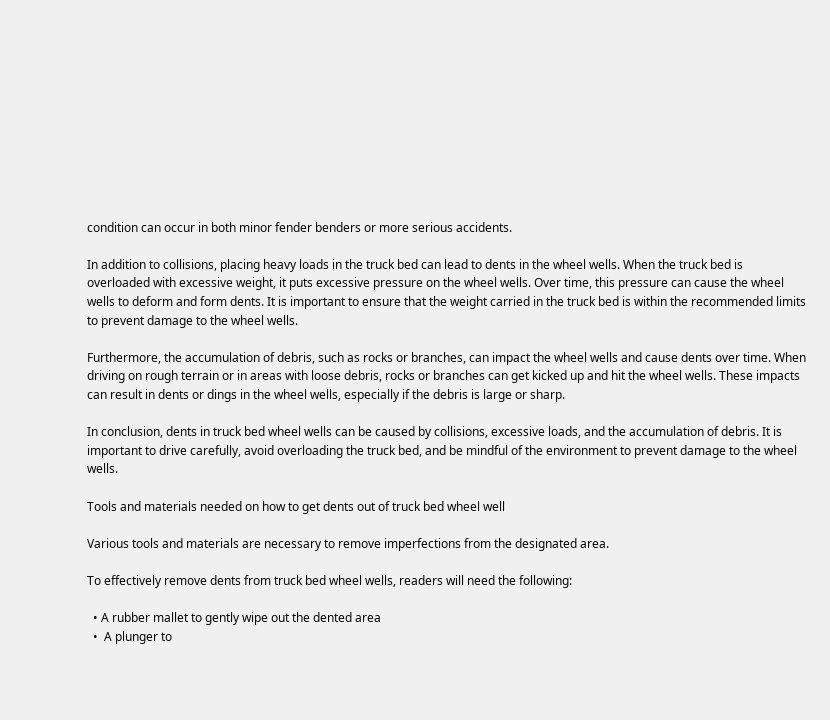condition can occur in both minor fender benders or more serious accidents.

In addition to collisions, placing heavy loads in the truck bed can lead to dents in the wheel wells. When the truck bed is overloaded with excessive weight, it puts excessive pressure on the wheel wells. Over time, this pressure can cause the wheel wells to deform and form dents. It is important to ensure that the weight carried in the truck bed is within the recommended limits to prevent damage to the wheel wells.

Furthermore, the accumulation of debris, such as rocks or branches, can impact the wheel wells and cause dents over time. When driving on rough terrain or in areas with loose debris, rocks or branches can get kicked up and hit the wheel wells. These impacts can result in dents or dings in the wheel wells, especially if the debris is large or sharp.

In conclusion, dents in truck bed wheel wells can be caused by collisions, excessive loads, and the accumulation of debris. It is important to drive carefully, avoid overloading the truck bed, and be mindful of the environment to prevent damage to the wheel wells.

Tools and materials needed on how to get dents out of truck bed wheel well

Various tools and materials are necessary to remove imperfections from the designated area.

To effectively remove dents from truck bed wheel wells, readers will need the following:

  • A rubber mallet to gently wipe out the dented area
  •  A plunger to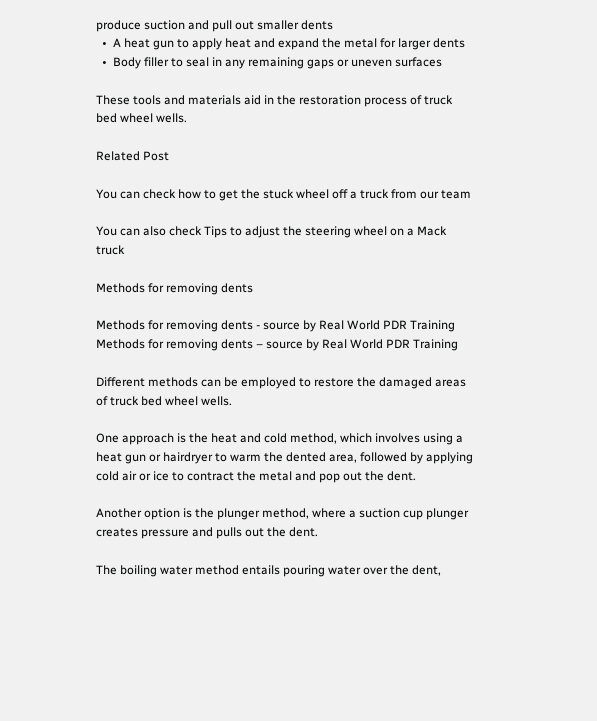produce suction and pull out smaller dents
  •  A heat gun to apply heat and expand the metal for larger dents
  •  Body filler to seal in any remaining gaps or uneven surfaces

These tools and materials aid in the restoration process of truck bed wheel wells.

Related Post

You can check how to get the stuck wheel off a truck from our team

You can also check Tips to adjust the steering wheel on a Mack truck

Methods for removing dents

Methods for removing dents - source by Real World PDR Training
Methods for removing dents – source by Real World PDR Training

Different methods can be employed to restore the damaged areas of truck bed wheel wells.

One approach is the heat and cold method, which involves using a heat gun or hairdryer to warm the dented area, followed by applying cold air or ice to contract the metal and pop out the dent.

Another option is the plunger method, where a suction cup plunger creates pressure and pulls out the dent.

The boiling water method entails pouring water over the dent,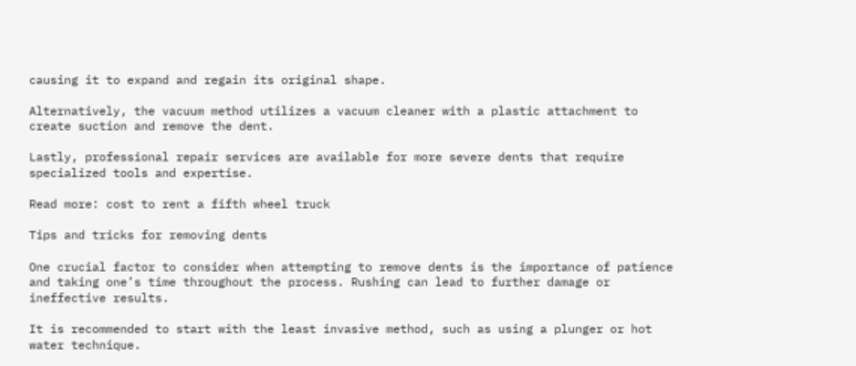causing it to expand and regain its original shape.

Alternatively, the vacuum method utilizes a vacuum cleaner with a plastic attachment to create suction and remove the dent.

Lastly, professional repair services are available for more severe dents that require specialized tools and expertise.

Read more: cost to rent a fifth wheel truck

Tips and tricks for removing dents

One crucial factor to consider when attempting to remove dents is the importance of patience and taking one’s time throughout the process. Rushing can lead to further damage or ineffective results.

It is recommended to start with the least invasive method, such as using a plunger or hot water technique.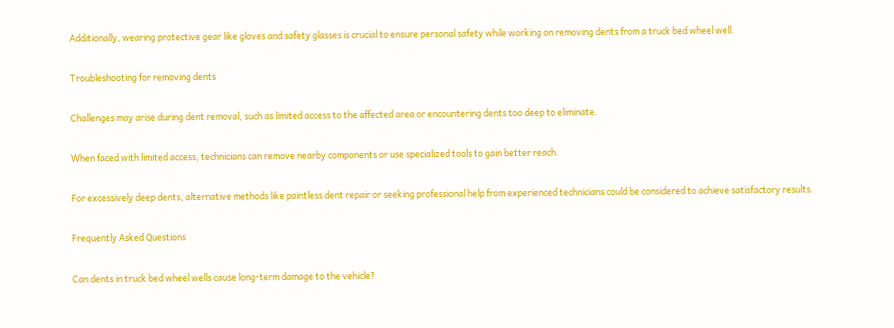Additionally, wearing protective gear like gloves and safety glasses is crucial to ensure personal safety while working on removing dents from a truck bed wheel well.

Troubleshooting for removing dents

Challenges may arise during dent removal, such as limited access to the affected area or encountering dents too deep to eliminate.

When faced with limited access, technicians can remove nearby components or use specialized tools to gain better reach.

For excessively deep dents, alternative methods like paintless dent repair or seeking professional help from experienced technicians could be considered to achieve satisfactory results.

Frequently Asked Questions

Can dents in truck bed wheel wells cause long-term damage to the vehicle?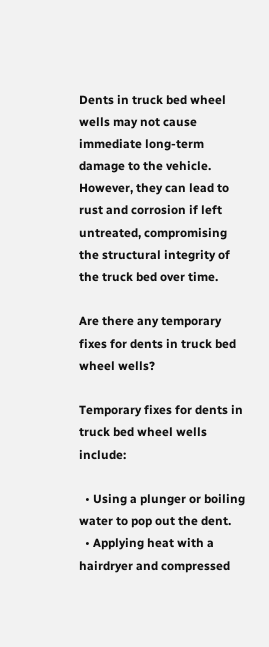Dents in truck bed wheel wells may not cause immediate long-term damage to the vehicle. However, they can lead to rust and corrosion if left untreated, compromising the structural integrity of the truck bed over time.

Are there any temporary fixes for dents in truck bed wheel wells?

Temporary fixes for dents in truck bed wheel wells include:

  • Using a plunger or boiling water to pop out the dent.
  • Applying heat with a hairdryer and compressed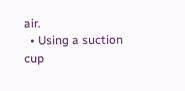air.
  • Using a suction cup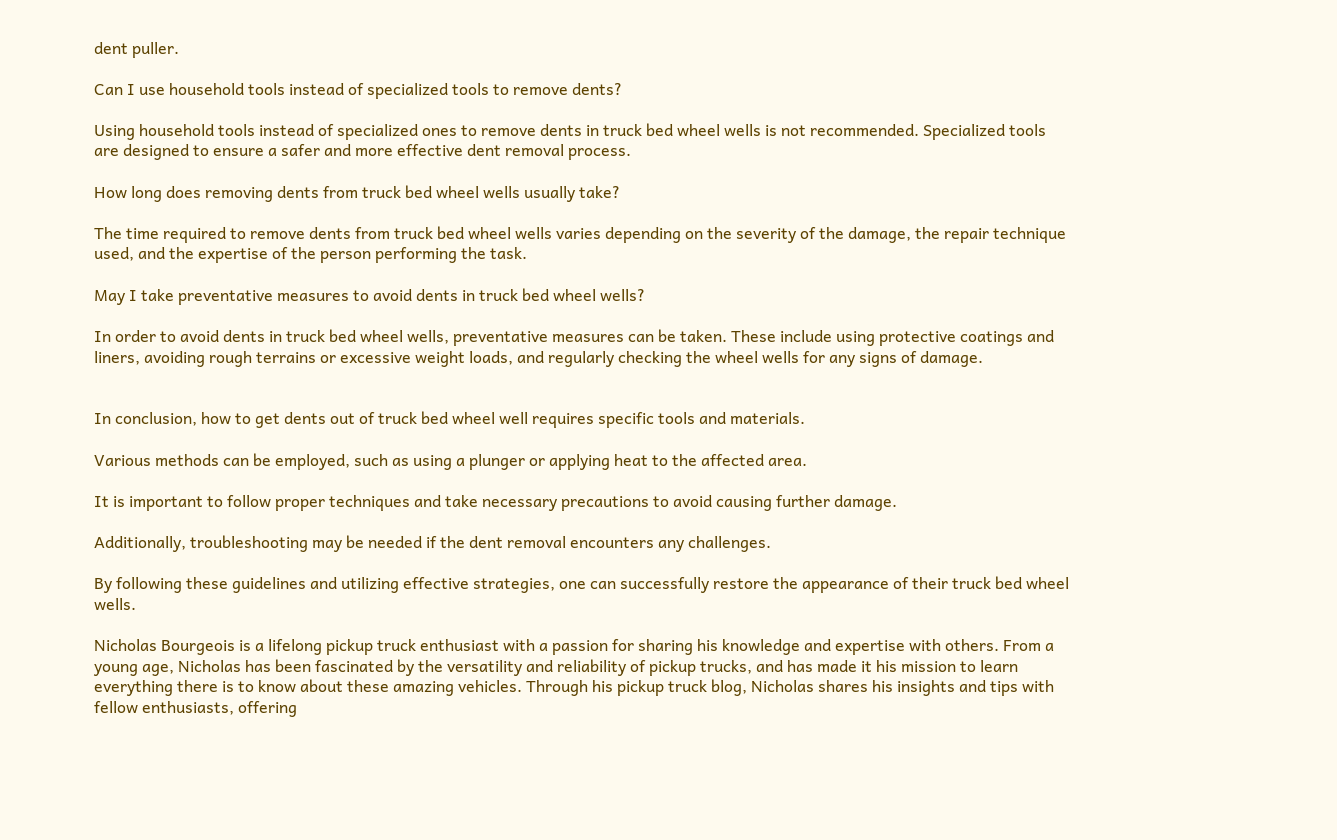dent puller.

Can I use household tools instead of specialized tools to remove dents?

Using household tools instead of specialized ones to remove dents in truck bed wheel wells is not recommended. Specialized tools are designed to ensure a safer and more effective dent removal process.

How long does removing dents from truck bed wheel wells usually take?

The time required to remove dents from truck bed wheel wells varies depending on the severity of the damage, the repair technique used, and the expertise of the person performing the task.

May I take preventative measures to avoid dents in truck bed wheel wells?

In order to avoid dents in truck bed wheel wells, preventative measures can be taken. These include using protective coatings and liners, avoiding rough terrains or excessive weight loads, and regularly checking the wheel wells for any signs of damage.


In conclusion, how to get dents out of truck bed wheel well requires specific tools and materials.

Various methods can be employed, such as using a plunger or applying heat to the affected area.

It is important to follow proper techniques and take necessary precautions to avoid causing further damage.

Additionally, troubleshooting may be needed if the dent removal encounters any challenges.

By following these guidelines and utilizing effective strategies, one can successfully restore the appearance of their truck bed wheel wells.

Nicholas Bourgeois is a lifelong pickup truck enthusiast with a passion for sharing his knowledge and expertise with others. From a young age, Nicholas has been fascinated by the versatility and reliability of pickup trucks, and has made it his mission to learn everything there is to know about these amazing vehicles. Through his pickup truck blog, Nicholas shares his insights and tips with fellow enthusiasts, offering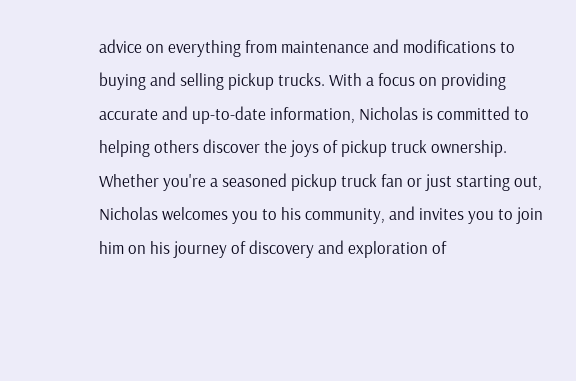advice on everything from maintenance and modifications to buying and selling pickup trucks. With a focus on providing accurate and up-to-date information, Nicholas is committed to helping others discover the joys of pickup truck ownership. Whether you're a seasoned pickup truck fan or just starting out, Nicholas welcomes you to his community, and invites you to join him on his journey of discovery and exploration of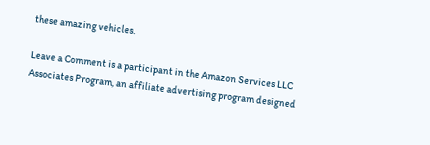these amazing vehicles.

Leave a Comment is a participant in the Amazon Services LLC Associates Program, an affiliate advertising program designed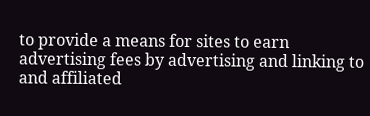to provide a means for sites to earn advertising fees by advertising and linking to and affiliated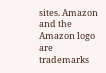sites. Amazon and the Amazon logo are trademarks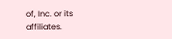of, Inc. or its affiliates.